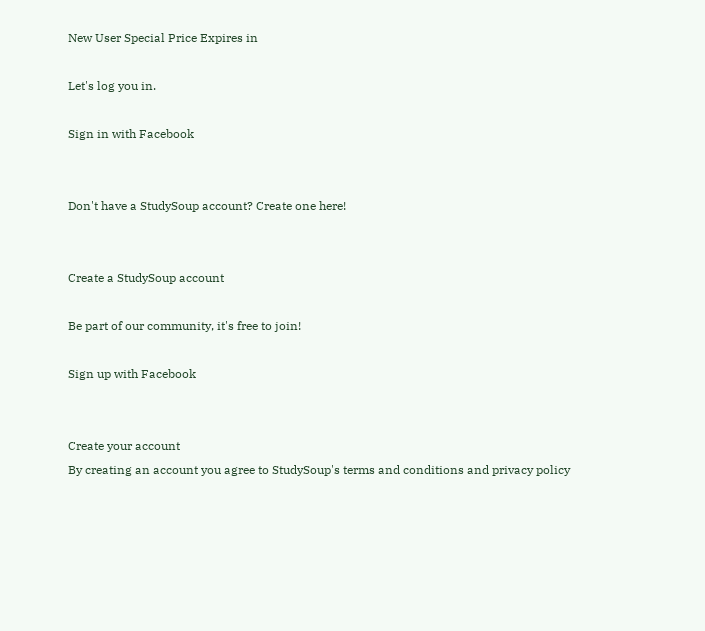New User Special Price Expires in

Let's log you in.

Sign in with Facebook


Don't have a StudySoup account? Create one here!


Create a StudySoup account

Be part of our community, it's free to join!

Sign up with Facebook


Create your account
By creating an account you agree to StudySoup's terms and conditions and privacy policy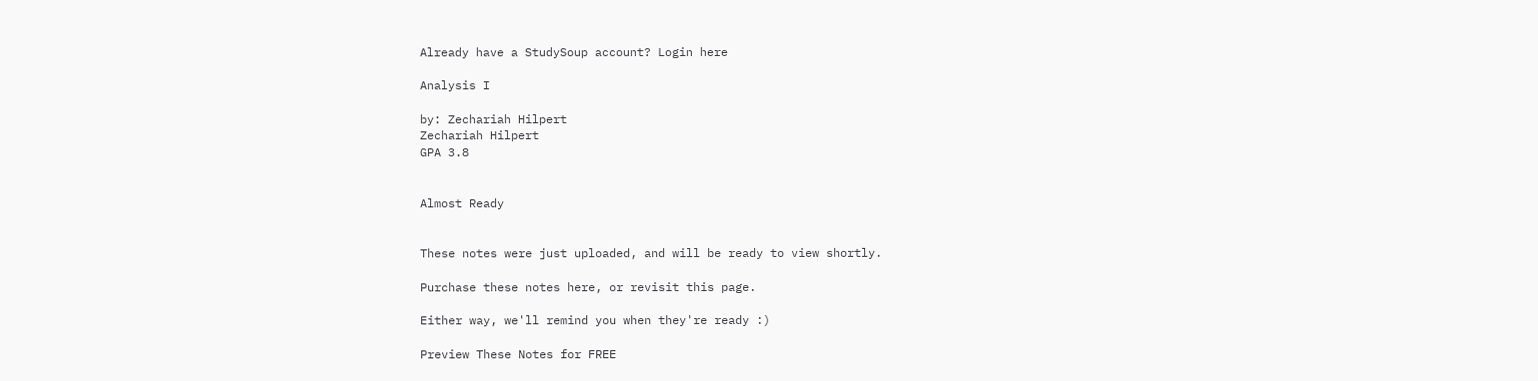Already have a StudySoup account? Login here

Analysis I

by: Zechariah Hilpert
Zechariah Hilpert
GPA 3.8


Almost Ready


These notes were just uploaded, and will be ready to view shortly.

Purchase these notes here, or revisit this page.

Either way, we'll remind you when they're ready :)

Preview These Notes for FREE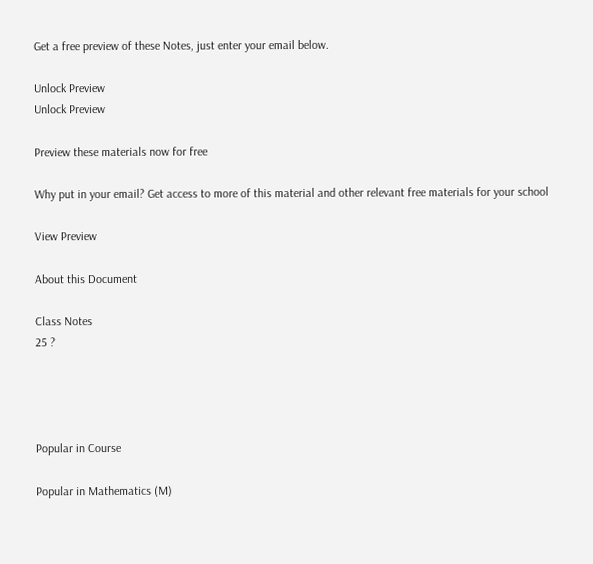Get a free preview of these Notes, just enter your email below.

Unlock Preview
Unlock Preview

Preview these materials now for free

Why put in your email? Get access to more of this material and other relevant free materials for your school

View Preview

About this Document

Class Notes
25 ?




Popular in Course

Popular in Mathematics (M)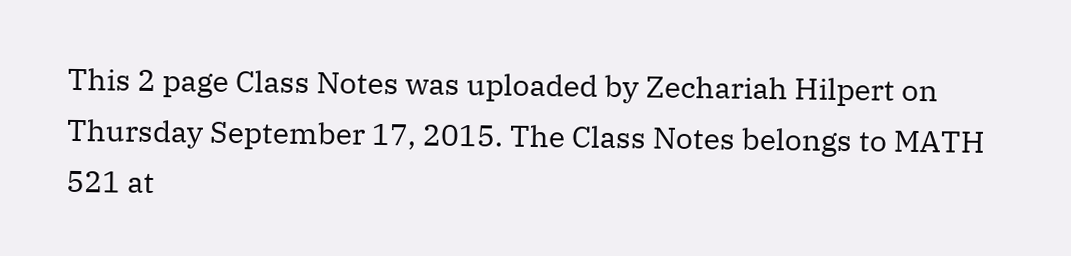This 2 page Class Notes was uploaded by Zechariah Hilpert on Thursday September 17, 2015. The Class Notes belongs to MATH 521 at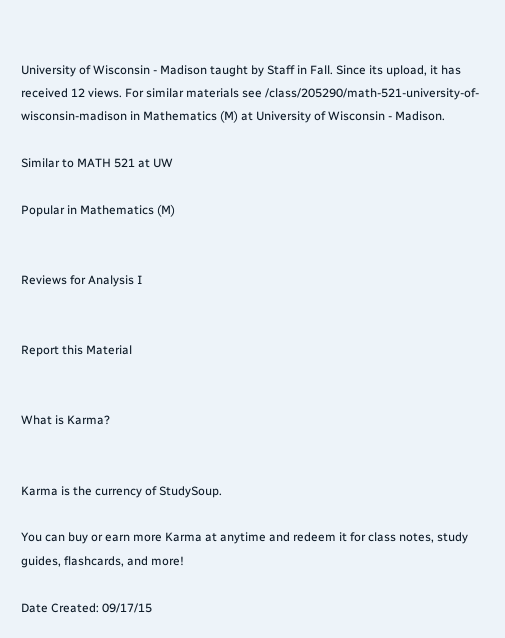University of Wisconsin - Madison taught by Staff in Fall. Since its upload, it has received 12 views. For similar materials see /class/205290/math-521-university-of-wisconsin-madison in Mathematics (M) at University of Wisconsin - Madison.

Similar to MATH 521 at UW

Popular in Mathematics (M)


Reviews for Analysis I


Report this Material


What is Karma?


Karma is the currency of StudySoup.

You can buy or earn more Karma at anytime and redeem it for class notes, study guides, flashcards, and more!

Date Created: 09/17/15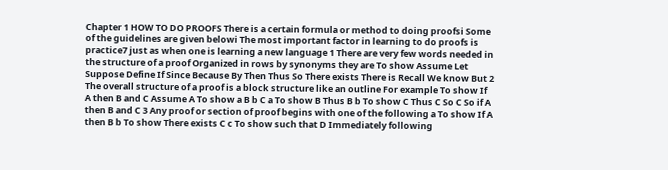Chapter 1 HOW TO DO PROOFS There is a certain formula or method to doing proofsi Some of the guidelines are given belowi The most important factor in learning to do proofs is practice7 just as when one is learning a new language 1 There are very few words needed in the structure of a proof Organized in rows by synonyms they are To show Assume Let Suppose Define If Since Because By Then Thus So There exists There is Recall We know But 2 The overall structure of a proof is a block structure like an outline For example To show If A then B and C Assume A To show a B b C a To show B Thus B b To show C Thus C So C So if A then B and C 3 Any proof or section of proof begins with one of the following a To show If A then B b To show There exists C c To show such that D Immediately following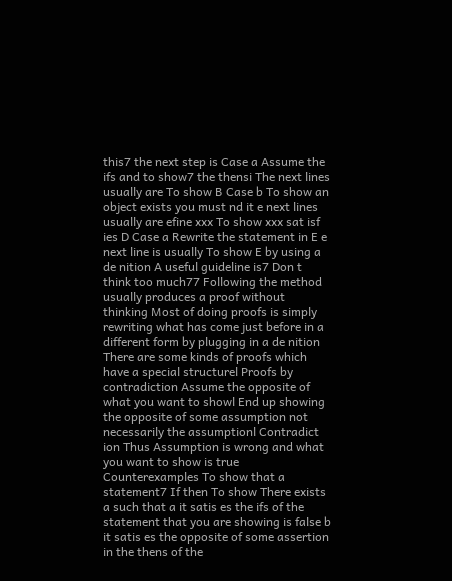this7 the next step is Case a Assume the ifs and to show7 the thensi The next lines usually are To show B Case b To show an object exists you must nd it e next lines usually are efine xxx To show xxx sat isf ies D Case a Rewrite the statement in E e next line is usually To show E by using a de nition A useful guideline is7 Don t think too much77 Following the method usually produces a proof without thinking Most of doing proofs is simply rewriting what has come just before in a different form by plugging in a de nition There are some kinds of proofs which have a special structurel Proofs by contradiction Assume the opposite of what you want to showl End up showing the opposite of some assumption not necessarily the assumptionl Contradict ion Thus Assumption is wrong and what you want to show is true Counterexamples To show that a statement7 If then To show There exists a such that a it satis es the ifs of the statement that you are showing is false b it satis es the opposite of some assertion in the thens of the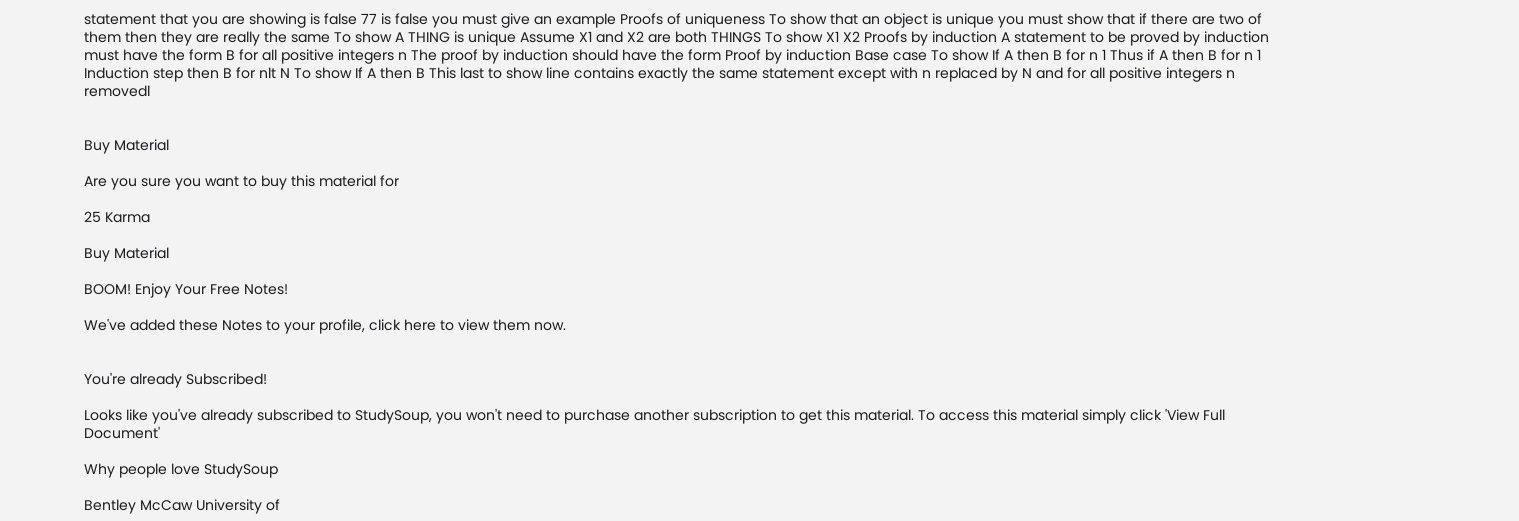statement that you are showing is false 77 is false you must give an example Proofs of uniqueness To show that an object is unique you must show that if there are two of them then they are really the same To show A THING is unique Assume X1 and X2 are both THINGS To show X1 X2 Proofs by induction A statement to be proved by induction must have the form B for all positive integers n The proof by induction should have the form Proof by induction Base case To show If A then B for n 1 Thus if A then B for n 1 Induction step then B for nlt N To show If A then B This last to show line contains exactly the same statement except with n replaced by N and for all positive integers n removedl


Buy Material

Are you sure you want to buy this material for

25 Karma

Buy Material

BOOM! Enjoy Your Free Notes!

We've added these Notes to your profile, click here to view them now.


You're already Subscribed!

Looks like you've already subscribed to StudySoup, you won't need to purchase another subscription to get this material. To access this material simply click 'View Full Document'

Why people love StudySoup

Bentley McCaw University of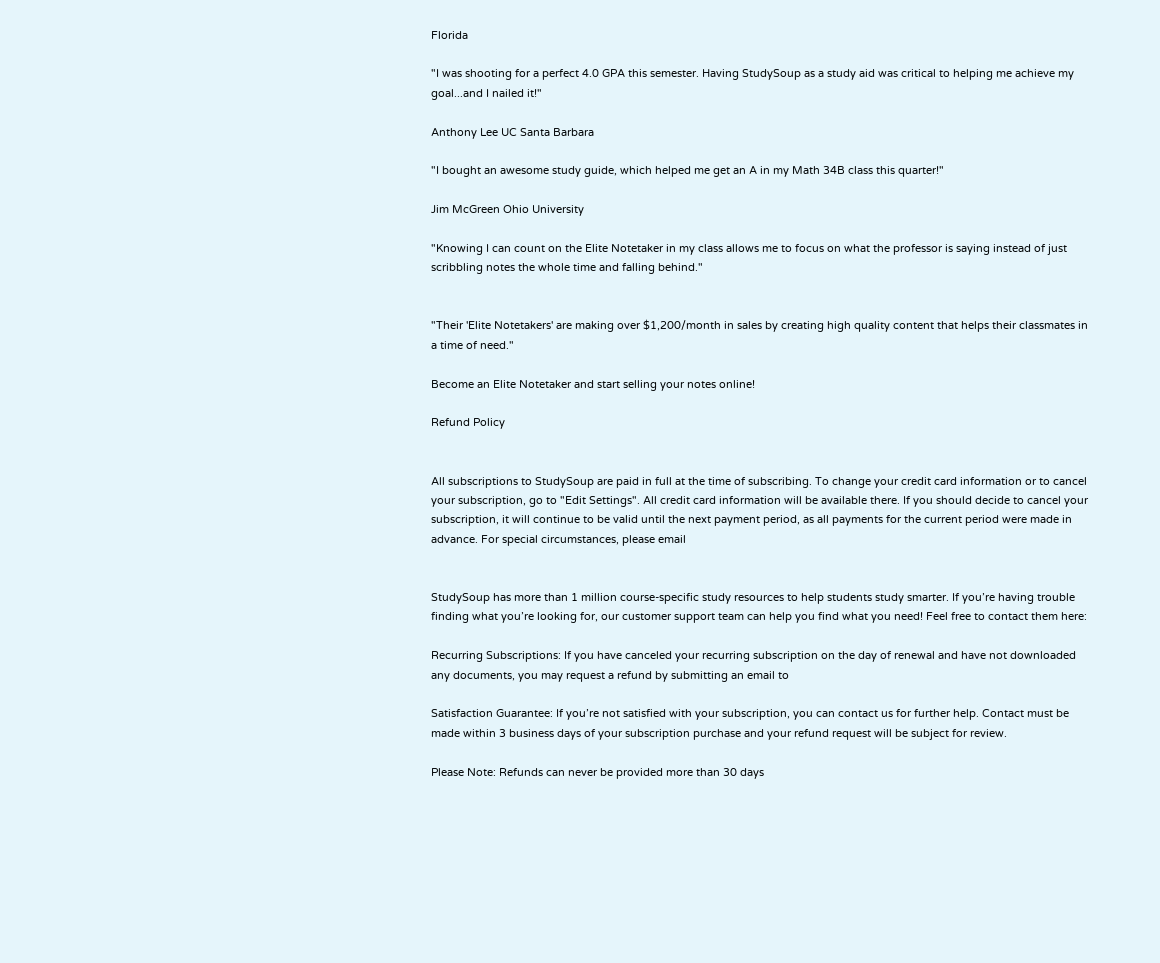Florida

"I was shooting for a perfect 4.0 GPA this semester. Having StudySoup as a study aid was critical to helping me achieve my goal...and I nailed it!"

Anthony Lee UC Santa Barbara

"I bought an awesome study guide, which helped me get an A in my Math 34B class this quarter!"

Jim McGreen Ohio University

"Knowing I can count on the Elite Notetaker in my class allows me to focus on what the professor is saying instead of just scribbling notes the whole time and falling behind."


"Their 'Elite Notetakers' are making over $1,200/month in sales by creating high quality content that helps their classmates in a time of need."

Become an Elite Notetaker and start selling your notes online!

Refund Policy


All subscriptions to StudySoup are paid in full at the time of subscribing. To change your credit card information or to cancel your subscription, go to "Edit Settings". All credit card information will be available there. If you should decide to cancel your subscription, it will continue to be valid until the next payment period, as all payments for the current period were made in advance. For special circumstances, please email


StudySoup has more than 1 million course-specific study resources to help students study smarter. If you’re having trouble finding what you’re looking for, our customer support team can help you find what you need! Feel free to contact them here:

Recurring Subscriptions: If you have canceled your recurring subscription on the day of renewal and have not downloaded any documents, you may request a refund by submitting an email to

Satisfaction Guarantee: If you’re not satisfied with your subscription, you can contact us for further help. Contact must be made within 3 business days of your subscription purchase and your refund request will be subject for review.

Please Note: Refunds can never be provided more than 30 days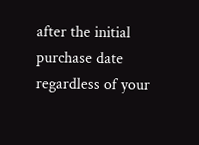after the initial purchase date regardless of your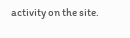activity on the site.